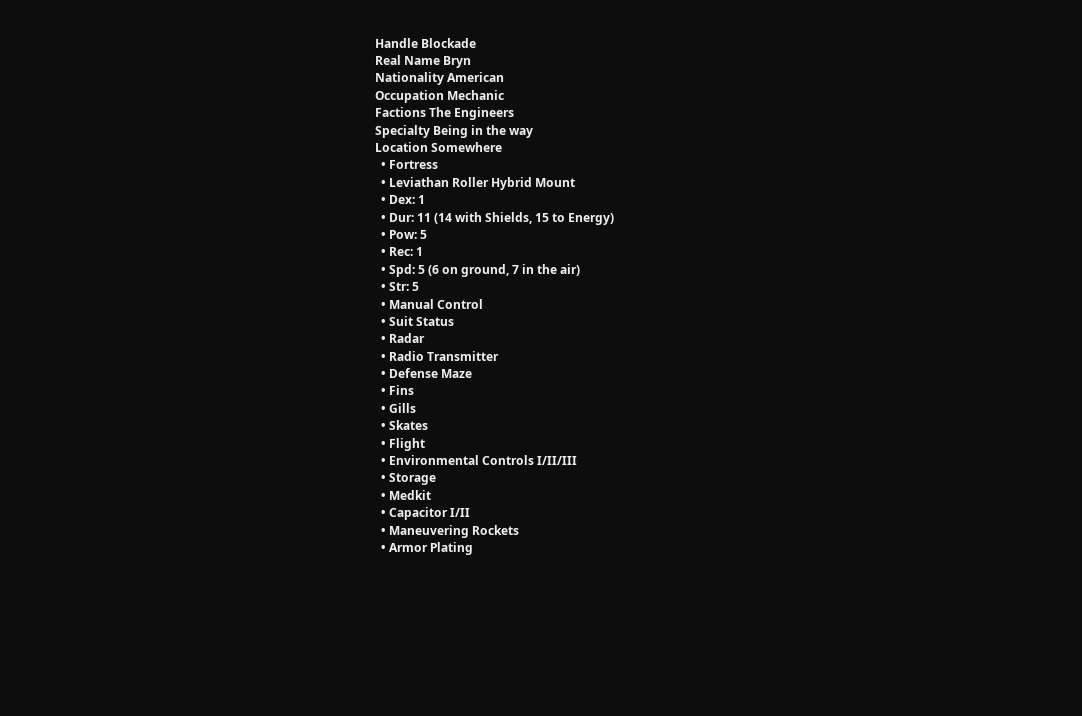Handle Blockade
Real Name Bryn
Nationality American
Occupation Mechanic
Factions The Engineers
Specialty Being in the way
Location Somewhere
  • Fortress
  • Leviathan Roller Hybrid Mount
  • Dex: 1
  • Dur: 11 (14 with Shields, 15 to Energy)
  • Pow: 5
  • Rec: 1
  • Spd: 5 (6 on ground, 7 in the air)
  • Str: 5
  • Manual Control
  • Suit Status
  • Radar
  • Radio Transmitter
  • Defense Maze
  • Fins
  • Gills
  • Skates
  • Flight
  • Environmental Controls I/II/III
  • Storage
  • Medkit
  • Capacitor I/II
  • Maneuvering Rockets
  • Armor Plating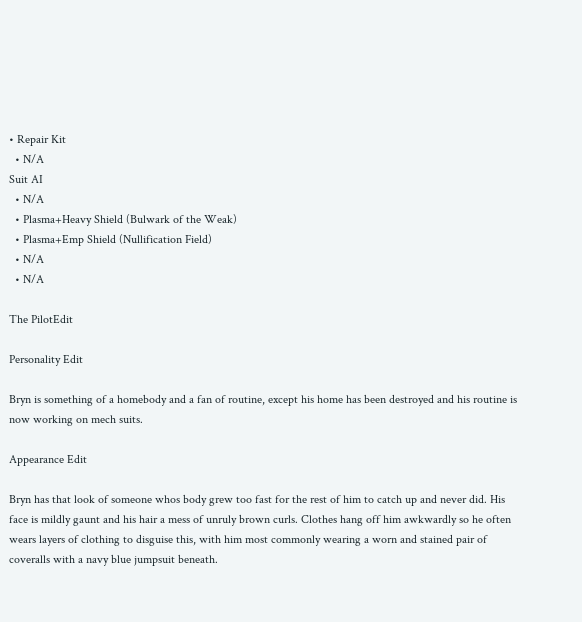• Repair Kit
  • N/A
Suit AI
  • N/A
  • Plasma+Heavy Shield (Bulwark of the Weak)
  • Plasma+Emp Shield (Nullification Field)
  • N/A
  • N/A

The PilotEdit

Personality Edit

Bryn is something of a homebody and a fan of routine, except his home has been destroyed and his routine is now working on mech suits.

Appearance Edit

Bryn has that look of someone whos body grew too fast for the rest of him to catch up and never did. His face is mildly gaunt and his hair a mess of unruly brown curls. Clothes hang off him awkwardly so he often wears layers of clothing to disguise this, with him most commonly wearing a worn and stained pair of coveralls with a navy blue jumpsuit beneath.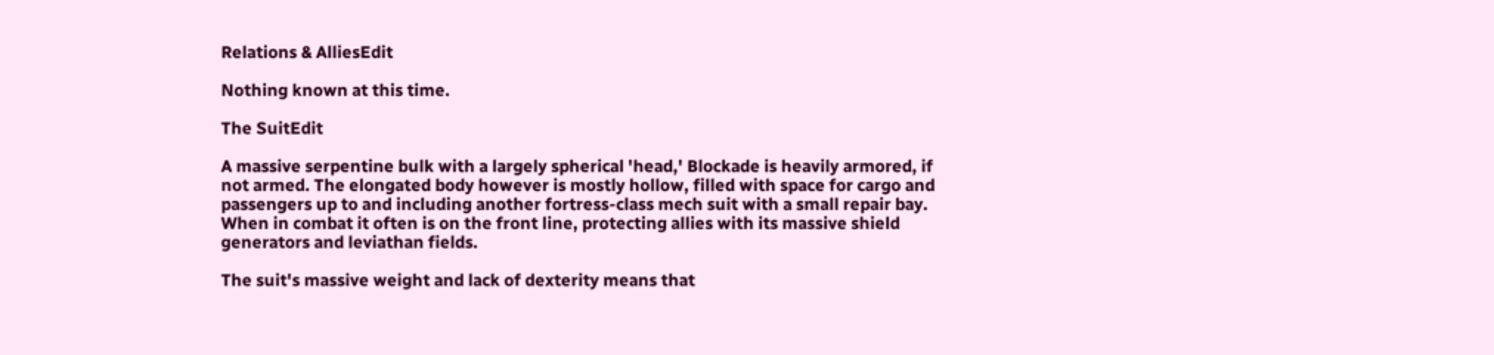Relations & AlliesEdit

Nothing known at this time.

The SuitEdit

A massive serpentine bulk with a largely spherical 'head,' Blockade is heavily armored, if not armed. The elongated body however is mostly hollow, filled with space for cargo and passengers up to and including another fortress-class mech suit with a small repair bay. When in combat it often is on the front line, protecting allies with its massive shield generators and leviathan fields.

The suit's massive weight and lack of dexterity means that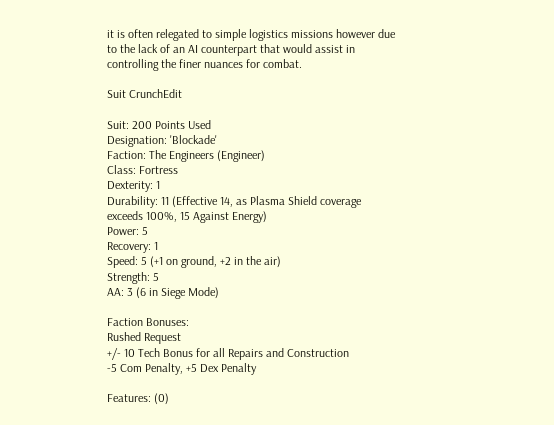it is often relegated to simple logistics missions however due to the lack of an AI counterpart that would assist in controlling the finer nuances for combat.

Suit CrunchEdit

Suit: 200 Points Used
Designation: 'Blockade'
Faction: The Engineers (Engineer)
Class: Fortress
Dexterity: 1
Durability: 11 (Effective 14, as Plasma Shield coverage exceeds 100%, 15 Against Energy)
Power: 5
Recovery: 1
Speed: 5 (+1 on ground, +2 in the air)
Strength: 5
AA: 3 (6 in Siege Mode)

Faction Bonuses:
Rushed Request
+/- 10 Tech Bonus for all Repairs and Construction
-5 Com Penalty, +5 Dex Penalty

Features: (0)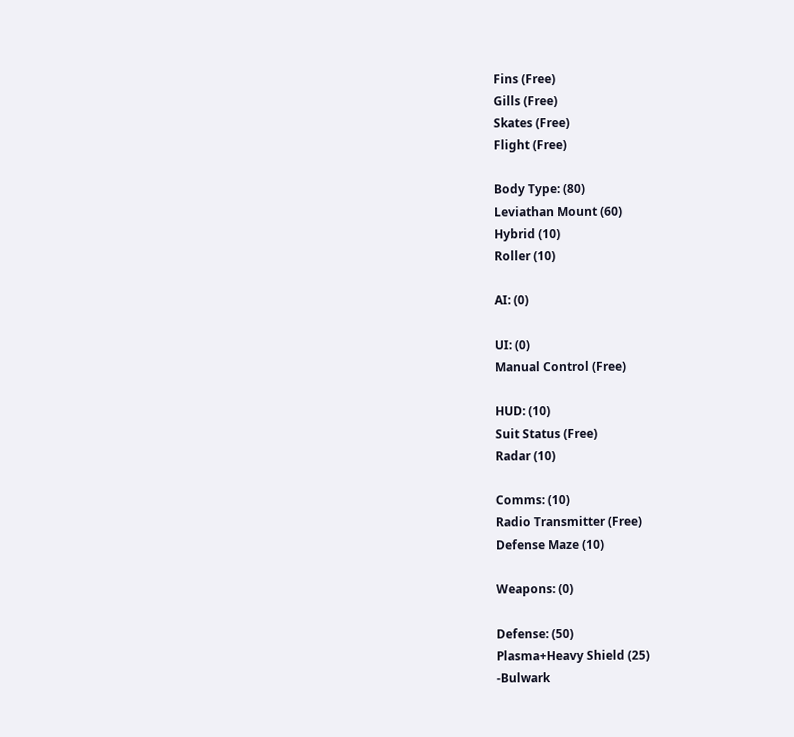Fins (Free)
Gills (Free)
Skates (Free)
Flight (Free)

Body Type: (80)
Leviathan Mount (60)
Hybrid (10)
Roller (10)

AI: (0)

UI: (0)
Manual Control (Free)

HUD: (10)
Suit Status (Free)
Radar (10)

Comms: (10)
Radio Transmitter (Free)
Defense Maze (10)

Weapons: (0)

Defense: (50)
Plasma+Heavy Shield (25)
-Bulwark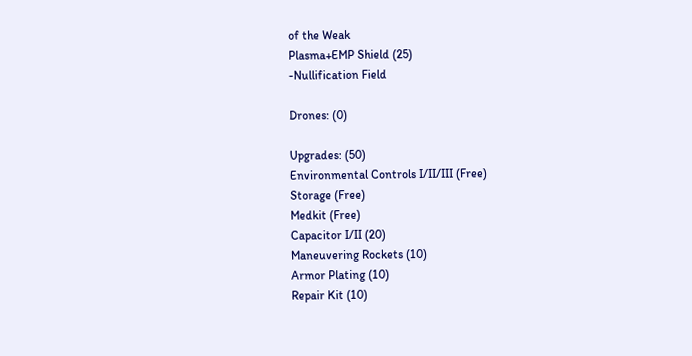of the Weak
Plasma+EMP Shield (25)
-Nullification Field

Drones: (0)

Upgrades: (50)
Environmental Controls I/II/III (Free)
Storage (Free)
Medkit (Free)
Capacitor I/II (20)
Maneuvering Rockets (10)
Armor Plating (10)
Repair Kit (10)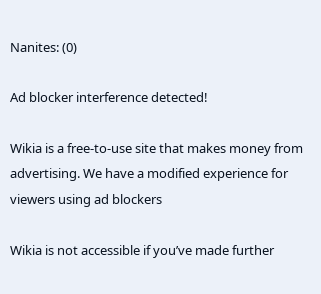Nanites: (0)

Ad blocker interference detected!

Wikia is a free-to-use site that makes money from advertising. We have a modified experience for viewers using ad blockers

Wikia is not accessible if you’ve made further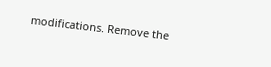modifications. Remove the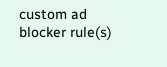custom ad blocker rule(s)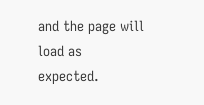and the page will load as expected.